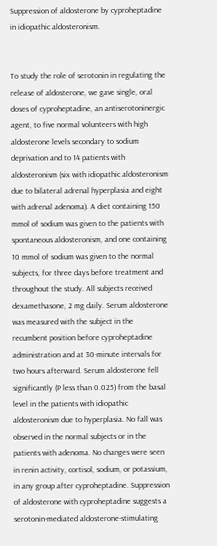Suppression of aldosterone by cyproheptadine in idiopathic aldosteronism.


To study the role of serotonin in regulating the release of aldosterone, we gave single, oral doses of cyproheptadine, an antiserotoninergic agent, to five normal volunteers with high aldosterone levels secondary to sodium deprivation and to 14 patients with aldosteronism (six with idiopathic aldosteronism due to bilateral adrenal hyperplasia and eight with adrenal adenoma). A diet containing 150 mmol of sodium was given to the patients with spontaneous aldosteronism, and one containing 10 mmol of sodium was given to the normal subjects, for three days before treatment and throughout the study. All subjects received dexamethasone, 2 mg daily. Serum aldosterone was measured with the subject in the recumbent position before cyproheptadine administration and at 30-minute intervals for two hours afterward. Serum aldosterone fell significantly (P less than 0.025) from the basal level in the patients with idiopathic aldosteronism due to hyperplasia. No fall was observed in the normal subjects or in the patients with adenoma. No changes were seen in renin activity, cortisol, sodium, or potassium, in any group after cyproheptadine. Suppression of aldosterone with cyproheptadine suggests a serotonin-mediated aldosterone-stimulating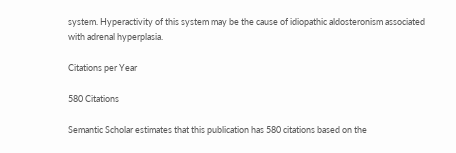system. Hyperactivity of this system may be the cause of idiopathic aldosteronism associated with adrenal hyperplasia.

Citations per Year

580 Citations

Semantic Scholar estimates that this publication has 580 citations based on the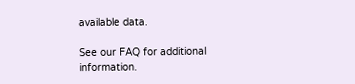available data.

See our FAQ for additional information.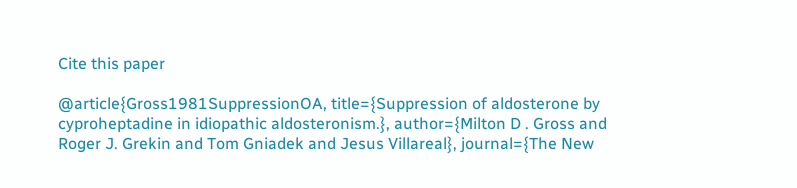Cite this paper

@article{Gross1981SuppressionOA, title={Suppression of aldosterone by cyproheptadine in idiopathic aldosteronism.}, author={Milton D . Gross and Roger J. Grekin and Tom Gniadek and Jesus Villareal}, journal={The New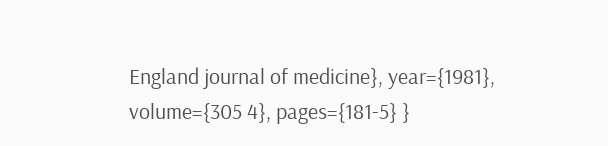England journal of medicine}, year={1981}, volume={305 4}, pages={181-5} }